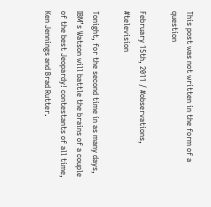This post was not written in the form of a question

February 15th, 2011 / #observations, #television

Tonight, for the second time in as many days, IBM’s Watson will battle the brains of a couple of the best Jeopardy! contestants of all time, Ken Jennings and Brad Rutter.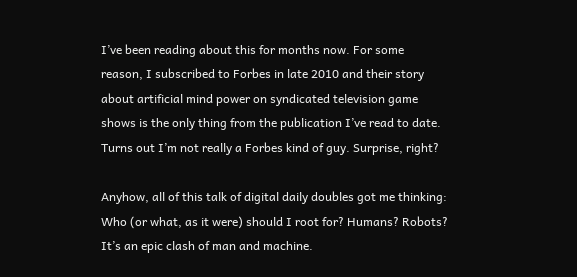I’ve been reading about this for months now. For some reason, I subscribed to Forbes in late 2010 and their story about artificial mind power on syndicated television game shows is the only thing from the publication I’ve read to date. Turns out I’m not really a Forbes kind of guy. Surprise, right?

Anyhow, all of this talk of digital daily doubles got me thinking: Who (or what, as it were) should I root for? Humans? Robots? It’s an epic clash of man and machine.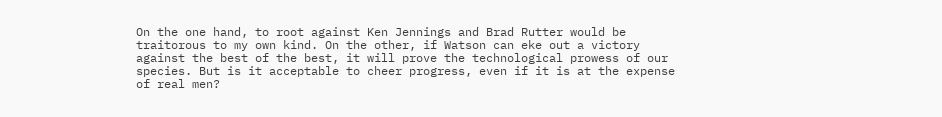On the one hand, to root against Ken Jennings and Brad Rutter would be traitorous to my own kind. On the other, if Watson can eke out a victory against the best of the best, it will prove the technological prowess of our species. But is it acceptable to cheer progress, even if it is at the expense of real men?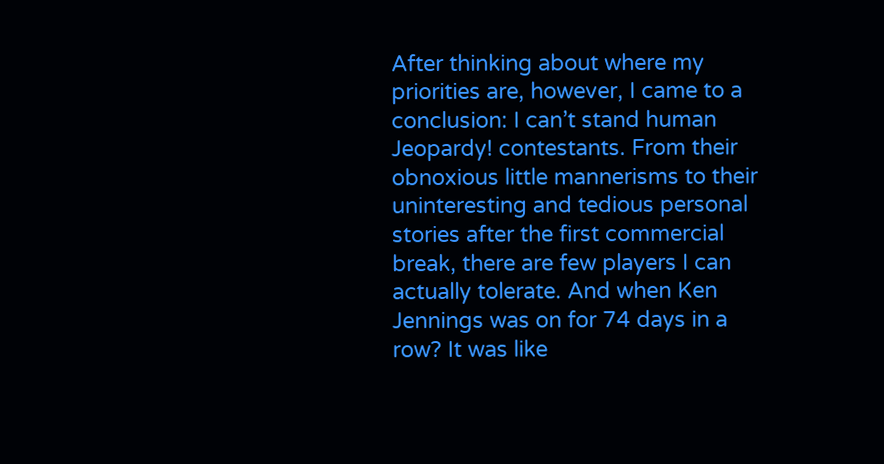After thinking about where my priorities are, however, I came to a conclusion: I can’t stand human Jeopardy! contestants. From their obnoxious little mannerisms to their uninteresting and tedious personal stories after the first commercial break, there are few players I can actually tolerate. And when Ken Jennings was on for 74 days in a row? It was like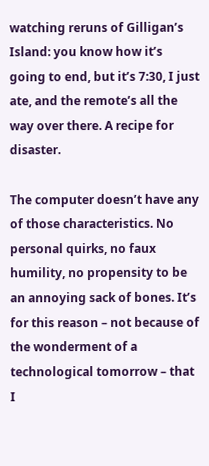watching reruns of Gilligan’s Island: you know how it’s going to end, but it’s 7:30, I just ate, and the remote’s all the way over there. A recipe for disaster.

The computer doesn’t have any of those characteristics. No personal quirks, no faux humility, no propensity to be an annoying sack of bones. It’s for this reason – not because of the wonderment of a technological tomorrow – that I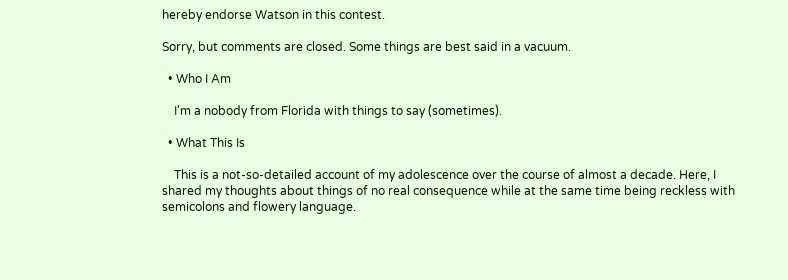hereby endorse Watson in this contest.

Sorry, but comments are closed. Some things are best said in a vacuum.

  • Who I Am

    I'm a nobody from Florida with things to say (sometimes).

  • What This Is

    This is a not-so-detailed account of my adolescence over the course of almost a decade. Here, I shared my thoughts about things of no real consequence while at the same time being reckless with semicolons and flowery language.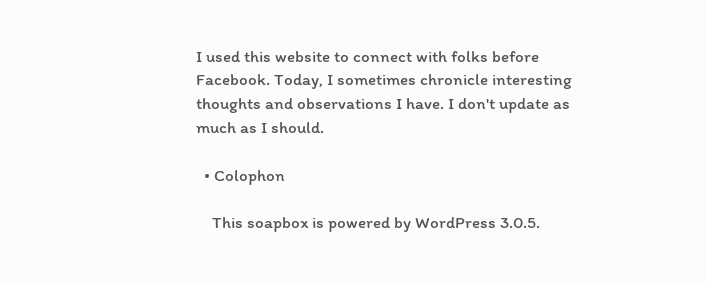I used this website to connect with folks before Facebook. Today, I sometimes chronicle interesting thoughts and observations I have. I don't update as much as I should.

  • Colophon

    This soapbox is powered by WordPress 3.0.5.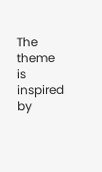The theme is inspired by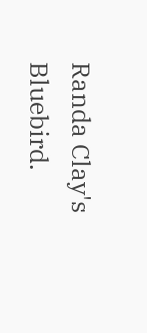Randa Clay's Bluebird.